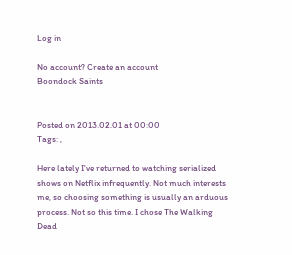Log in

No account? Create an account
Boondock Saints


Posted on 2013.02.01 at 00:00
Tags: ,

Here lately I've returned to watching serialized shows on Netflix infrequently. Not much interests me, so choosing something is usually an arduous process. Not so this time. I chose The Walking Dead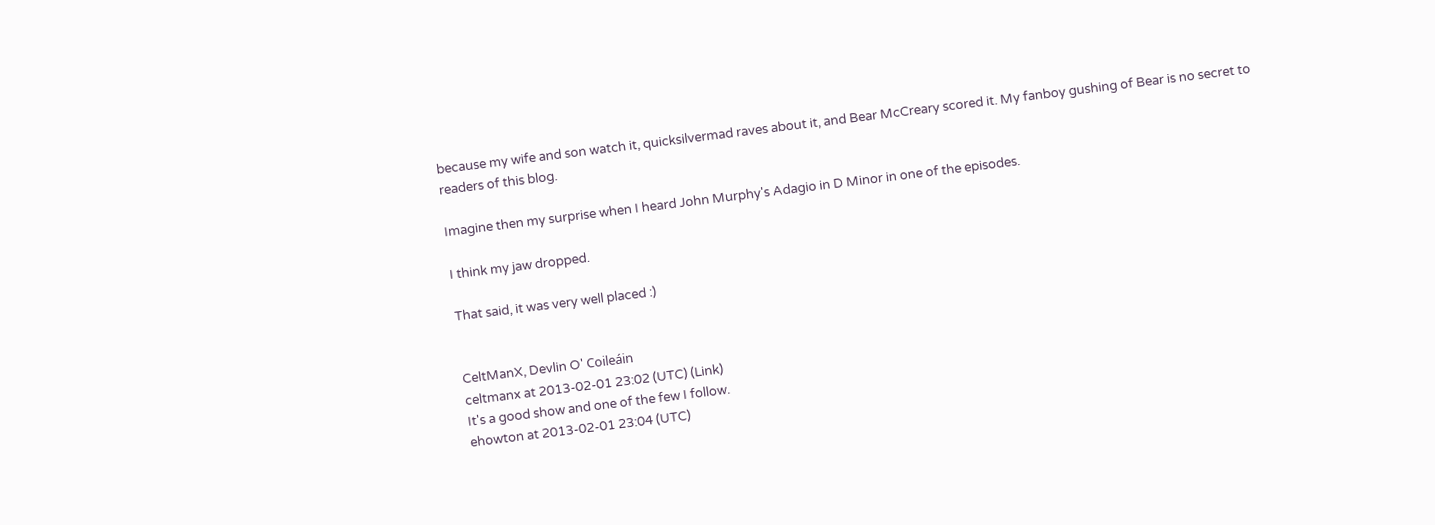because my wife and son watch it, quicksilvermad raves about it, and Bear McCreary scored it. My fanboy gushing of Bear is no secret to readers of this blog.

Imagine then my surprise when I heard John Murphy's Adagio in D Minor in one of the episodes.

I think my jaw dropped.

That said, it was very well placed :)


CeltManX, Devlin O' Coileáin
celtmanx at 2013-02-01 23:02 (UTC) (Link)
It's a good show and one of the few I follow.
ehowton at 2013-02-01 23:04 (UTC)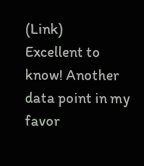(Link)
Excellent to know! Another data point in my favor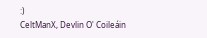:)
CeltManX, Devlin O' Coileáin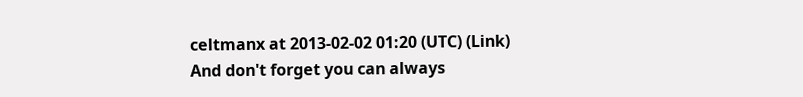celtmanx at 2013-02-02 01:20 (UTC) (Link)
And don't forget you can always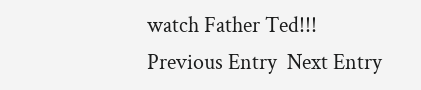watch Father Ted!!!
Previous Entry  Next Entry